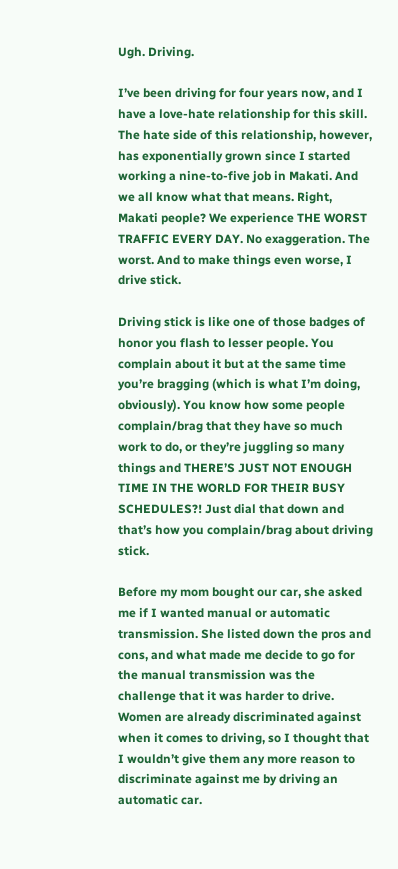Ugh. Driving.

I’ve been driving for four years now, and I have a love-hate relationship for this skill. The hate side of this relationship, however, has exponentially grown since I started working a nine-to-five job in Makati. And we all know what that means. Right, Makati people? We experience THE WORST TRAFFIC EVERY DAY. No exaggeration. The worst. And to make things even worse, I drive stick.

Driving stick is like one of those badges of honor you flash to lesser people. You complain about it but at the same time you’re bragging (which is what I’m doing, obviously). You know how some people complain/brag that they have so much work to do, or they’re juggling so many things and THERE’S JUST NOT ENOUGH TIME IN THE WORLD FOR THEIR BUSY SCHEDULES?! Just dial that down and that’s how you complain/brag about driving stick.

Before my mom bought our car, she asked me if I wanted manual or automatic transmission. She listed down the pros and cons, and what made me decide to go for the manual transmission was the challenge that it was harder to drive. Women are already discriminated against when it comes to driving, so I thought that I wouldn’t give them any more reason to discriminate against me by driving an automatic car.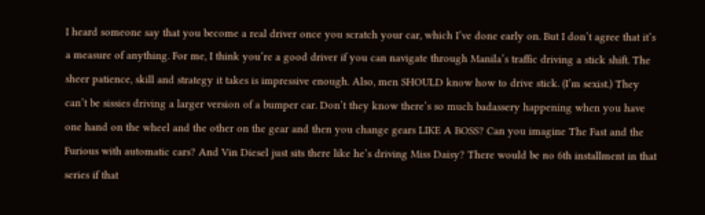I heard someone say that you become a real driver once you scratch your car, which I’ve done early on. But I don’t agree that it’s a measure of anything. For me, I think you’re a good driver if you can navigate through Manila’s traffic driving a stick shift. The sheer patience, skill and strategy it takes is impressive enough. Also, men SHOULD know how to drive stick. (I’m sexist.) They can’t be sissies driving a larger version of a bumper car. Don’t they know there’s so much badassery happening when you have one hand on the wheel and the other on the gear and then you change gears LIKE A BOSS? Can you imagine The Fast and the Furious with automatic cars? And Vin Diesel just sits there like he’s driving Miss Daisy? There would be no 6th installment in that series if that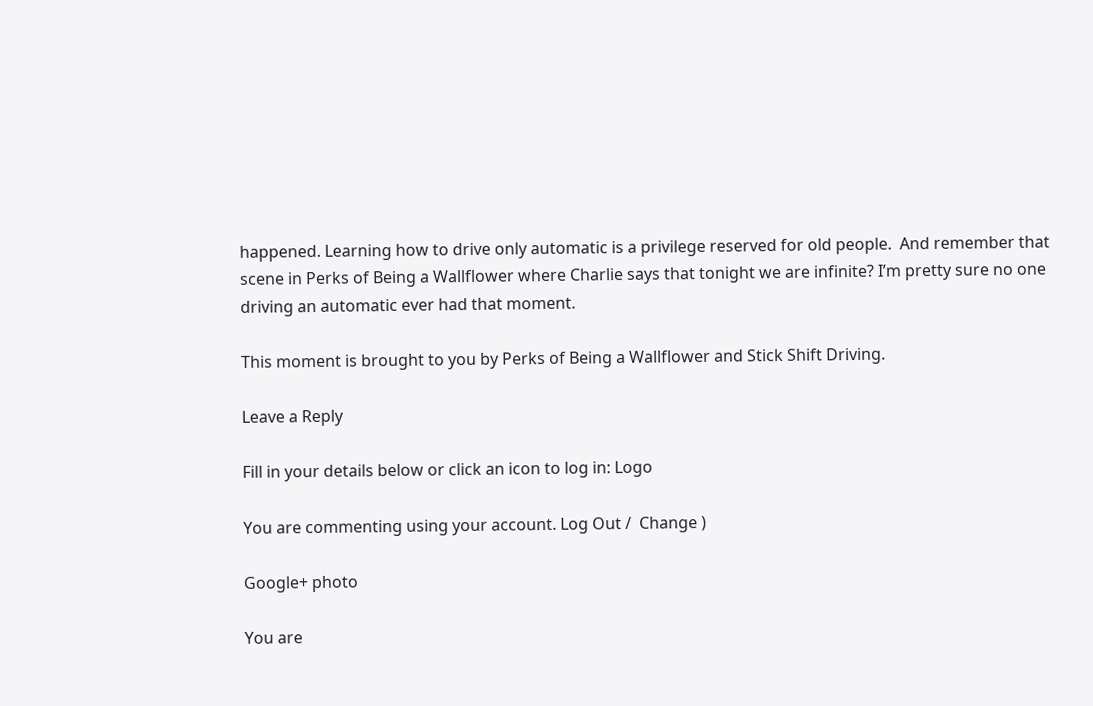happened. Learning how to drive only automatic is a privilege reserved for old people.  And remember that scene in Perks of Being a Wallflower where Charlie says that tonight we are infinite? I’m pretty sure no one driving an automatic ever had that moment.

This moment is brought to you by Perks of Being a Wallflower and Stick Shift Driving.

Leave a Reply

Fill in your details below or click an icon to log in: Logo

You are commenting using your account. Log Out /  Change )

Google+ photo

You are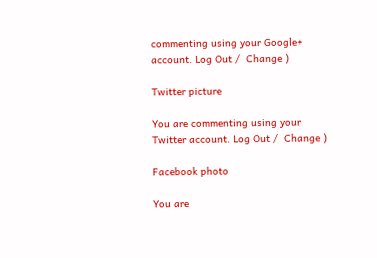commenting using your Google+ account. Log Out /  Change )

Twitter picture

You are commenting using your Twitter account. Log Out /  Change )

Facebook photo

You are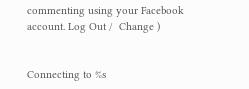commenting using your Facebook account. Log Out /  Change )


Connecting to %s